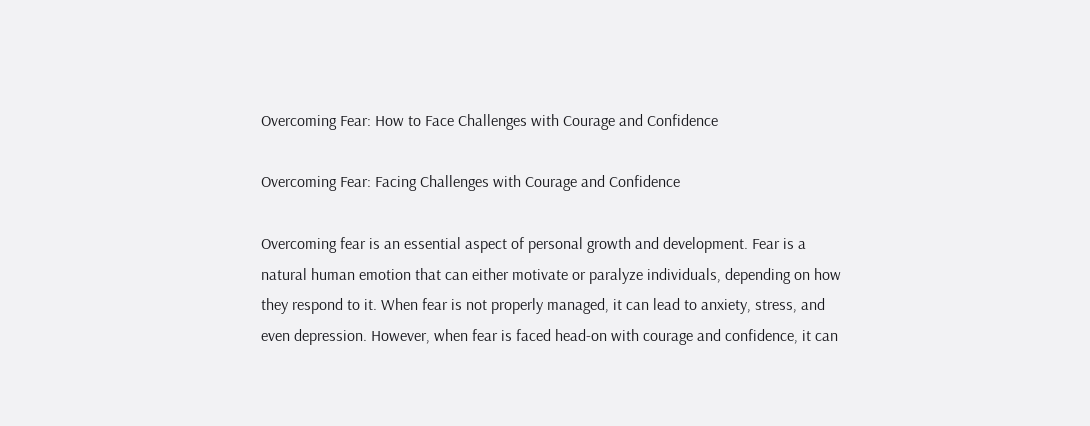Overcoming Fear: How to Face Challenges with Courage and Confidence

Overcoming Fear: Facing Challenges with Courage and Confidence

Overcoming fear is an essential aspect of personal growth and development. Fear is a natural human emotion that can either motivate or paralyze individuals, depending on how they respond to it. When fear is not properly managed, it can lead to anxiety, stress, and even depression. However, when fear is faced head-on with courage and confidence, it can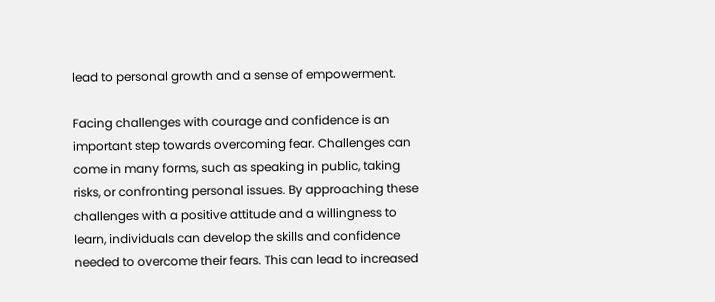lead to personal growth and a sense of empowerment.

Facing challenges with courage and confidence is an important step towards overcoming fear. Challenges can come in many forms, such as speaking in public, taking risks, or confronting personal issues. By approaching these challenges with a positive attitude and a willingness to learn, individuals can develop the skills and confidence needed to overcome their fears. This can lead to increased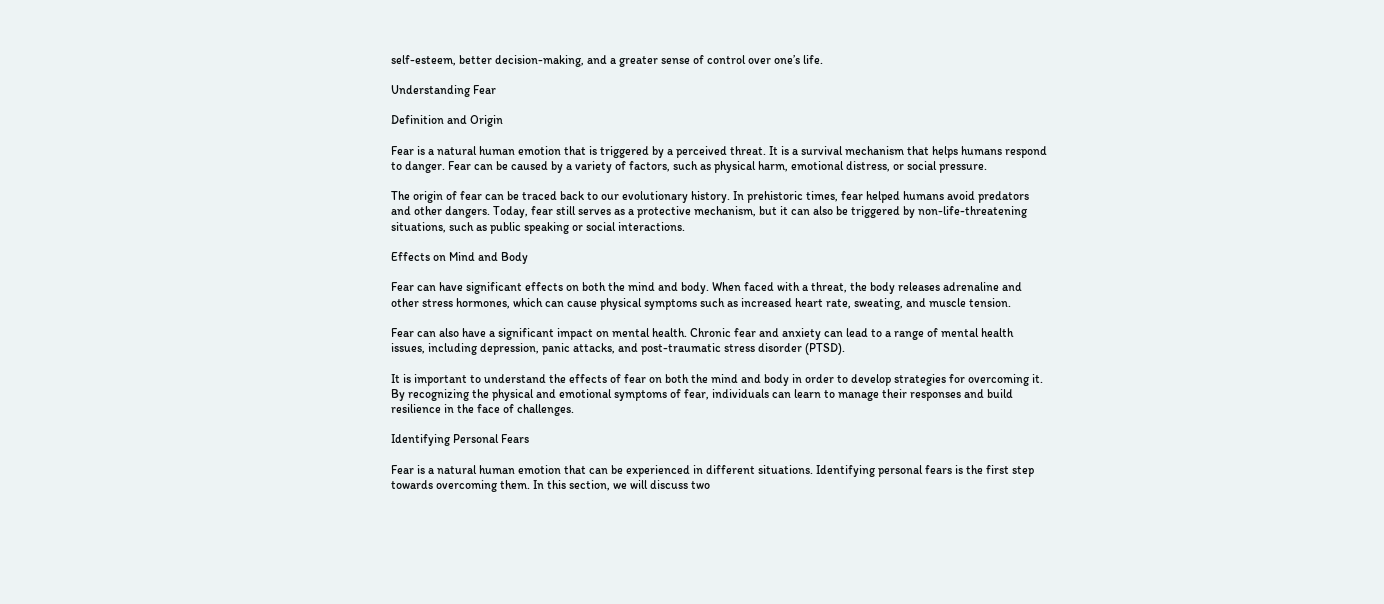self-esteem, better decision-making, and a greater sense of control over one’s life.

Understanding Fear

Definition and Origin

Fear is a natural human emotion that is triggered by a perceived threat. It is a survival mechanism that helps humans respond to danger. Fear can be caused by a variety of factors, such as physical harm, emotional distress, or social pressure.

The origin of fear can be traced back to our evolutionary history. In prehistoric times, fear helped humans avoid predators and other dangers. Today, fear still serves as a protective mechanism, but it can also be triggered by non-life-threatening situations, such as public speaking or social interactions.

Effects on Mind and Body

Fear can have significant effects on both the mind and body. When faced with a threat, the body releases adrenaline and other stress hormones, which can cause physical symptoms such as increased heart rate, sweating, and muscle tension.

Fear can also have a significant impact on mental health. Chronic fear and anxiety can lead to a range of mental health issues, including depression, panic attacks, and post-traumatic stress disorder (PTSD).

It is important to understand the effects of fear on both the mind and body in order to develop strategies for overcoming it. By recognizing the physical and emotional symptoms of fear, individuals can learn to manage their responses and build resilience in the face of challenges.

Identifying Personal Fears

Fear is a natural human emotion that can be experienced in different situations. Identifying personal fears is the first step towards overcoming them. In this section, we will discuss two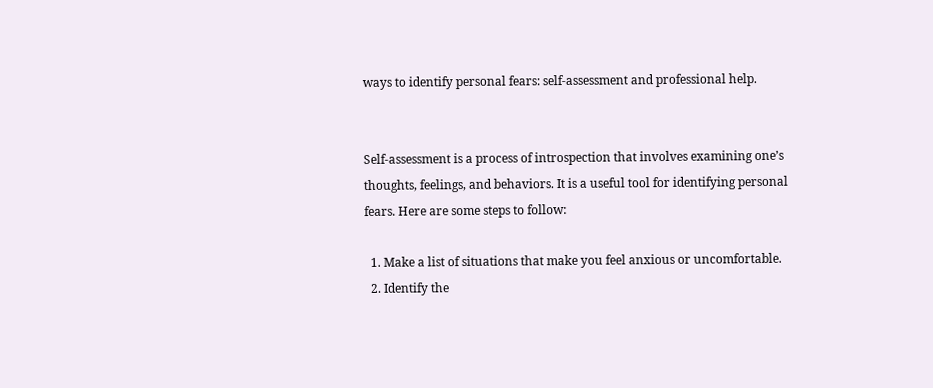ways to identify personal fears: self-assessment and professional help.


Self-assessment is a process of introspection that involves examining one’s thoughts, feelings, and behaviors. It is a useful tool for identifying personal fears. Here are some steps to follow:

  1. Make a list of situations that make you feel anxious or uncomfortable.
  2. Identify the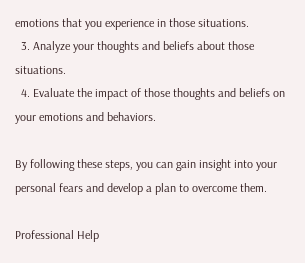emotions that you experience in those situations.
  3. Analyze your thoughts and beliefs about those situations.
  4. Evaluate the impact of those thoughts and beliefs on your emotions and behaviors.

By following these steps, you can gain insight into your personal fears and develop a plan to overcome them.

Professional Help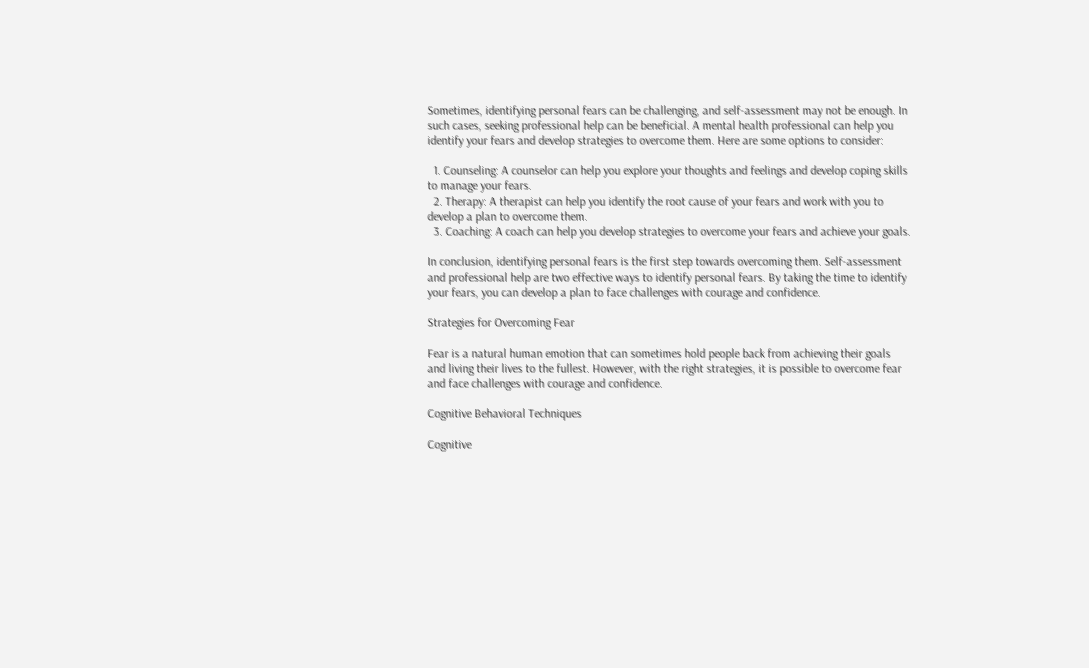Sometimes, identifying personal fears can be challenging, and self-assessment may not be enough. In such cases, seeking professional help can be beneficial. A mental health professional can help you identify your fears and develop strategies to overcome them. Here are some options to consider:

  1. Counseling: A counselor can help you explore your thoughts and feelings and develop coping skills to manage your fears.
  2. Therapy: A therapist can help you identify the root cause of your fears and work with you to develop a plan to overcome them.
  3. Coaching: A coach can help you develop strategies to overcome your fears and achieve your goals.

In conclusion, identifying personal fears is the first step towards overcoming them. Self-assessment and professional help are two effective ways to identify personal fears. By taking the time to identify your fears, you can develop a plan to face challenges with courage and confidence.

Strategies for Overcoming Fear

Fear is a natural human emotion that can sometimes hold people back from achieving their goals and living their lives to the fullest. However, with the right strategies, it is possible to overcome fear and face challenges with courage and confidence.

Cognitive Behavioral Techniques

Cognitive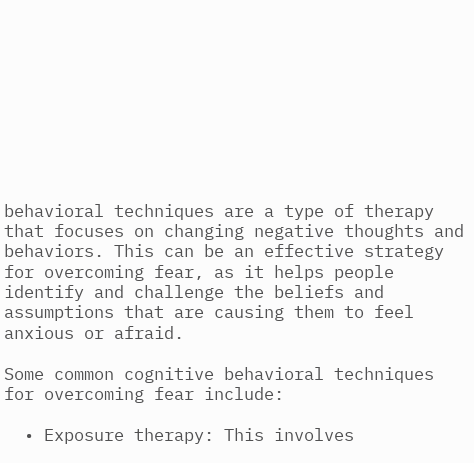behavioral techniques are a type of therapy that focuses on changing negative thoughts and behaviors. This can be an effective strategy for overcoming fear, as it helps people identify and challenge the beliefs and assumptions that are causing them to feel anxious or afraid.

Some common cognitive behavioral techniques for overcoming fear include:

  • Exposure therapy: This involves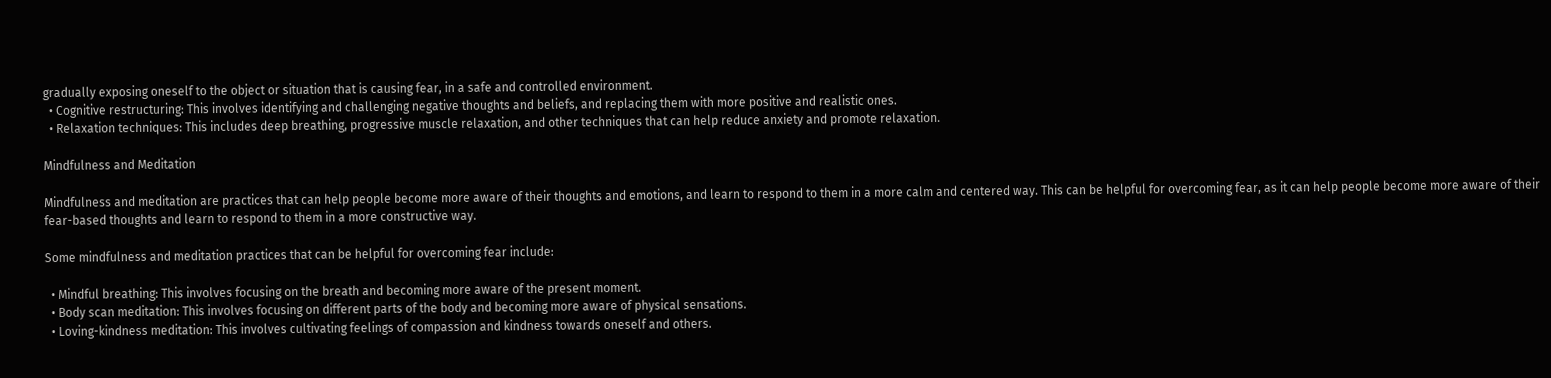gradually exposing oneself to the object or situation that is causing fear, in a safe and controlled environment.
  • Cognitive restructuring: This involves identifying and challenging negative thoughts and beliefs, and replacing them with more positive and realistic ones.
  • Relaxation techniques: This includes deep breathing, progressive muscle relaxation, and other techniques that can help reduce anxiety and promote relaxation.

Mindfulness and Meditation

Mindfulness and meditation are practices that can help people become more aware of their thoughts and emotions, and learn to respond to them in a more calm and centered way. This can be helpful for overcoming fear, as it can help people become more aware of their fear-based thoughts and learn to respond to them in a more constructive way.

Some mindfulness and meditation practices that can be helpful for overcoming fear include:

  • Mindful breathing: This involves focusing on the breath and becoming more aware of the present moment.
  • Body scan meditation: This involves focusing on different parts of the body and becoming more aware of physical sensations.
  • Loving-kindness meditation: This involves cultivating feelings of compassion and kindness towards oneself and others.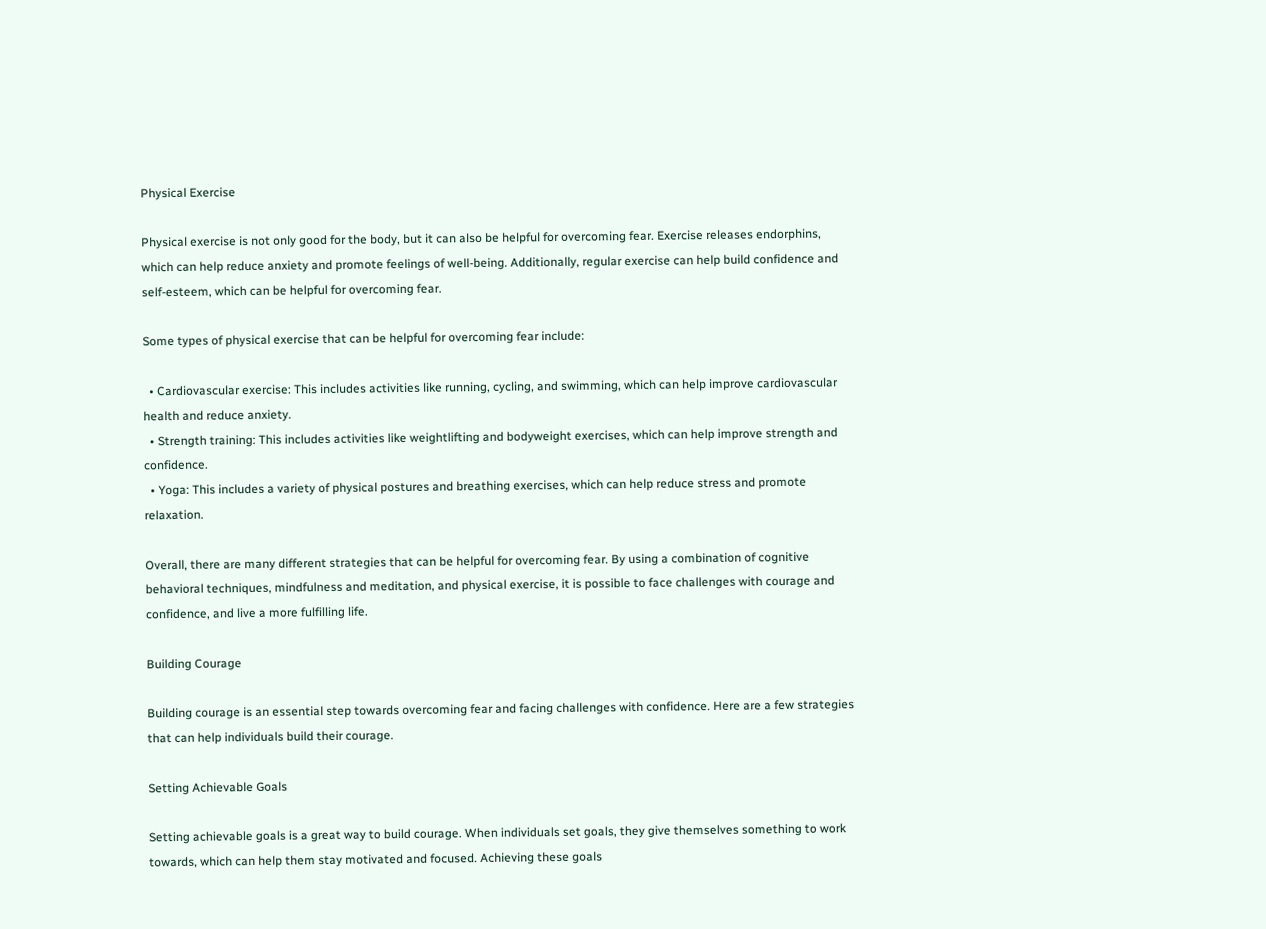Physical Exercise

Physical exercise is not only good for the body, but it can also be helpful for overcoming fear. Exercise releases endorphins, which can help reduce anxiety and promote feelings of well-being. Additionally, regular exercise can help build confidence and self-esteem, which can be helpful for overcoming fear.

Some types of physical exercise that can be helpful for overcoming fear include:

  • Cardiovascular exercise: This includes activities like running, cycling, and swimming, which can help improve cardiovascular health and reduce anxiety.
  • Strength training: This includes activities like weightlifting and bodyweight exercises, which can help improve strength and confidence.
  • Yoga: This includes a variety of physical postures and breathing exercises, which can help reduce stress and promote relaxation.

Overall, there are many different strategies that can be helpful for overcoming fear. By using a combination of cognitive behavioral techniques, mindfulness and meditation, and physical exercise, it is possible to face challenges with courage and confidence, and live a more fulfilling life.

Building Courage

Building courage is an essential step towards overcoming fear and facing challenges with confidence. Here are a few strategies that can help individuals build their courage.

Setting Achievable Goals

Setting achievable goals is a great way to build courage. When individuals set goals, they give themselves something to work towards, which can help them stay motivated and focused. Achieving these goals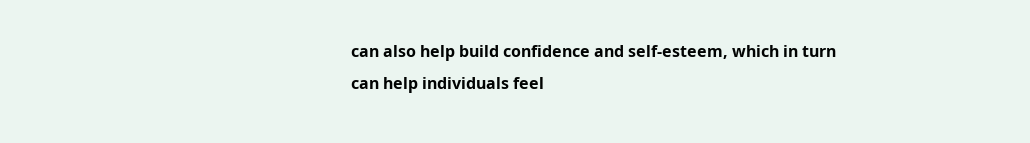can also help build confidence and self-esteem, which in turn can help individuals feel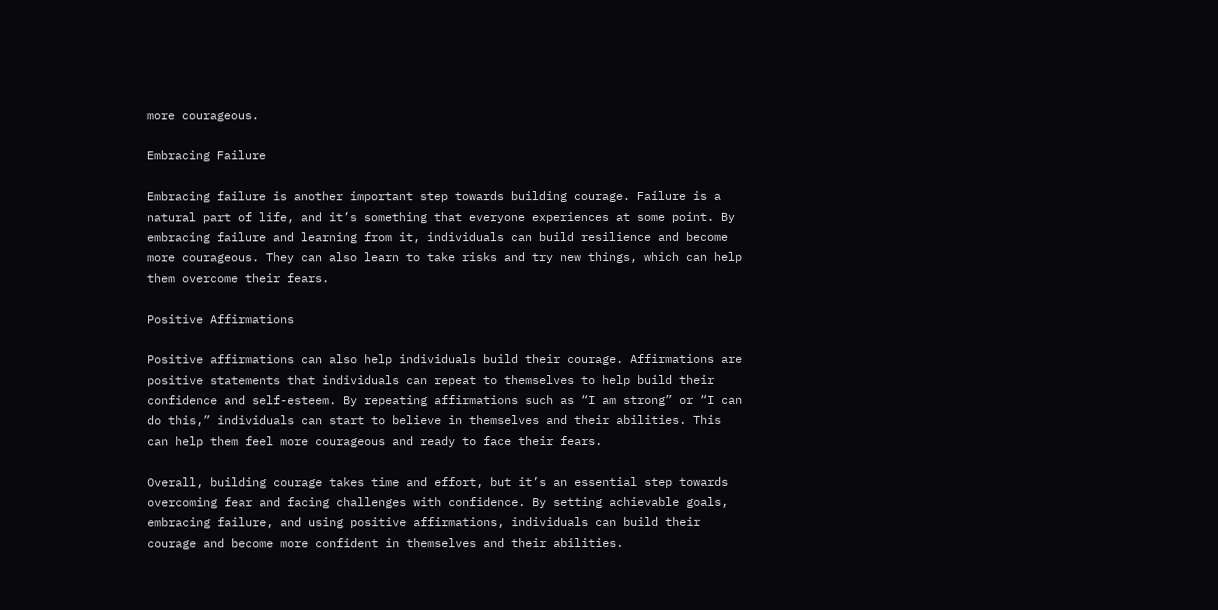more courageous.

Embracing Failure

Embracing failure is another important step towards building courage. Failure is a natural part of life, and it’s something that everyone experiences at some point. By embracing failure and learning from it, individuals can build resilience and become more courageous. They can also learn to take risks and try new things, which can help them overcome their fears.

Positive Affirmations

Positive affirmations can also help individuals build their courage. Affirmations are positive statements that individuals can repeat to themselves to help build their confidence and self-esteem. By repeating affirmations such as “I am strong” or “I can do this,” individuals can start to believe in themselves and their abilities. This can help them feel more courageous and ready to face their fears.

Overall, building courage takes time and effort, but it’s an essential step towards overcoming fear and facing challenges with confidence. By setting achievable goals, embracing failure, and using positive affirmations, individuals can build their courage and become more confident in themselves and their abilities.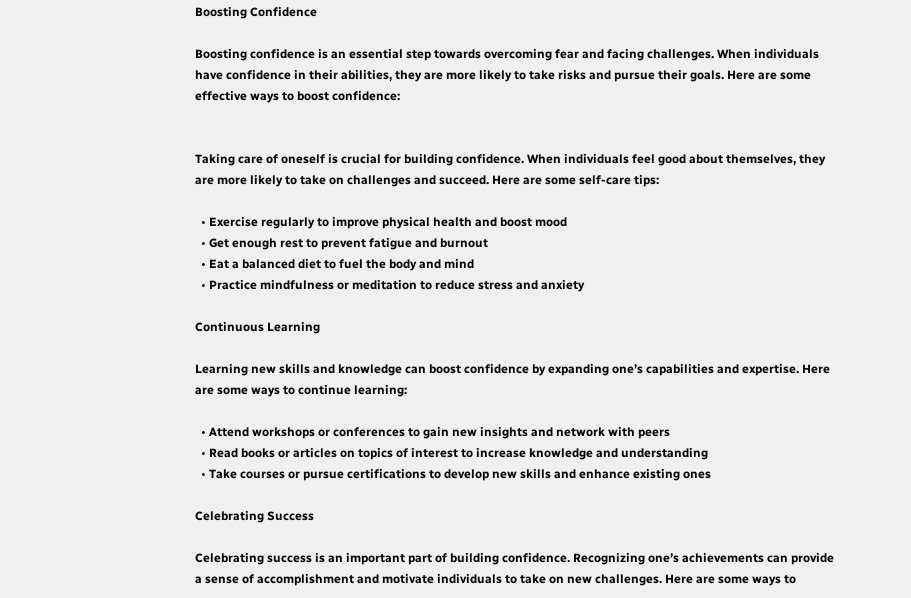Boosting Confidence

Boosting confidence is an essential step towards overcoming fear and facing challenges. When individuals have confidence in their abilities, they are more likely to take risks and pursue their goals. Here are some effective ways to boost confidence:


Taking care of oneself is crucial for building confidence. When individuals feel good about themselves, they are more likely to take on challenges and succeed. Here are some self-care tips:

  • Exercise regularly to improve physical health and boost mood
  • Get enough rest to prevent fatigue and burnout
  • Eat a balanced diet to fuel the body and mind
  • Practice mindfulness or meditation to reduce stress and anxiety

Continuous Learning

Learning new skills and knowledge can boost confidence by expanding one’s capabilities and expertise. Here are some ways to continue learning:

  • Attend workshops or conferences to gain new insights and network with peers
  • Read books or articles on topics of interest to increase knowledge and understanding
  • Take courses or pursue certifications to develop new skills and enhance existing ones

Celebrating Success

Celebrating success is an important part of building confidence. Recognizing one’s achievements can provide a sense of accomplishment and motivate individuals to take on new challenges. Here are some ways to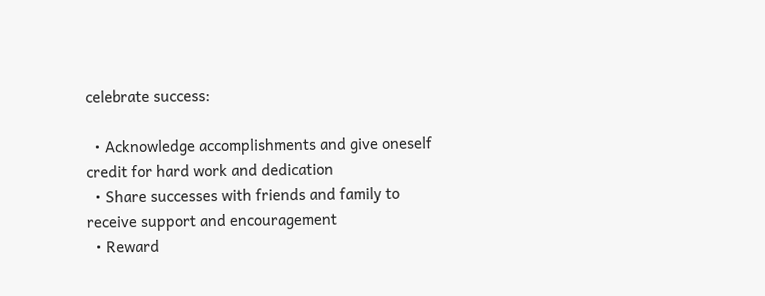celebrate success:

  • Acknowledge accomplishments and give oneself credit for hard work and dedication
  • Share successes with friends and family to receive support and encouragement
  • Reward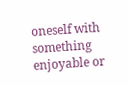oneself with something enjoyable or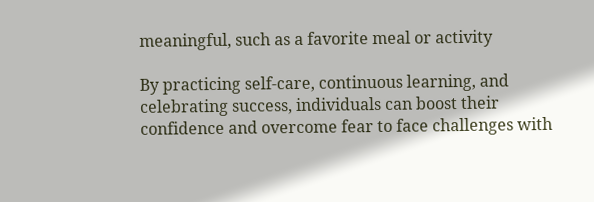meaningful, such as a favorite meal or activity

By practicing self-care, continuous learning, and celebrating success, individuals can boost their confidence and overcome fear to face challenges with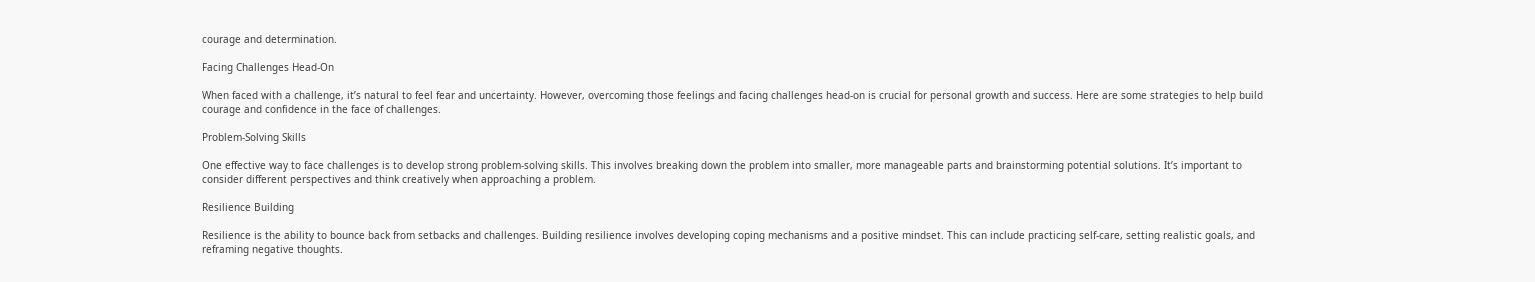courage and determination.

Facing Challenges Head-On

When faced with a challenge, it’s natural to feel fear and uncertainty. However, overcoming those feelings and facing challenges head-on is crucial for personal growth and success. Here are some strategies to help build courage and confidence in the face of challenges.

Problem-Solving Skills

One effective way to face challenges is to develop strong problem-solving skills. This involves breaking down the problem into smaller, more manageable parts and brainstorming potential solutions. It’s important to consider different perspectives and think creatively when approaching a problem.

Resilience Building

Resilience is the ability to bounce back from setbacks and challenges. Building resilience involves developing coping mechanisms and a positive mindset. This can include practicing self-care, setting realistic goals, and reframing negative thoughts.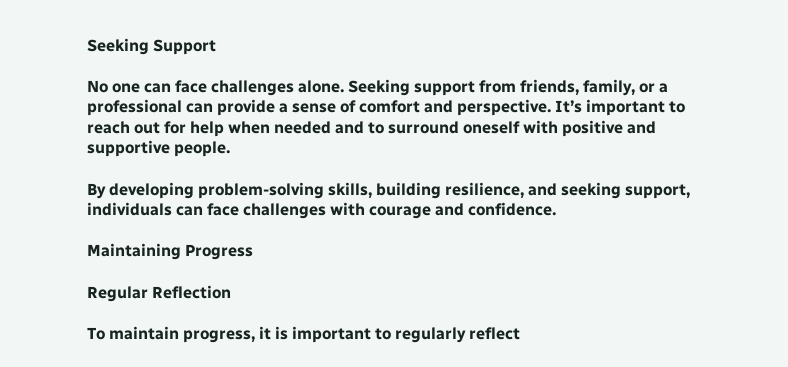Seeking Support

No one can face challenges alone. Seeking support from friends, family, or a professional can provide a sense of comfort and perspective. It’s important to reach out for help when needed and to surround oneself with positive and supportive people.

By developing problem-solving skills, building resilience, and seeking support, individuals can face challenges with courage and confidence.

Maintaining Progress

Regular Reflection

To maintain progress, it is important to regularly reflect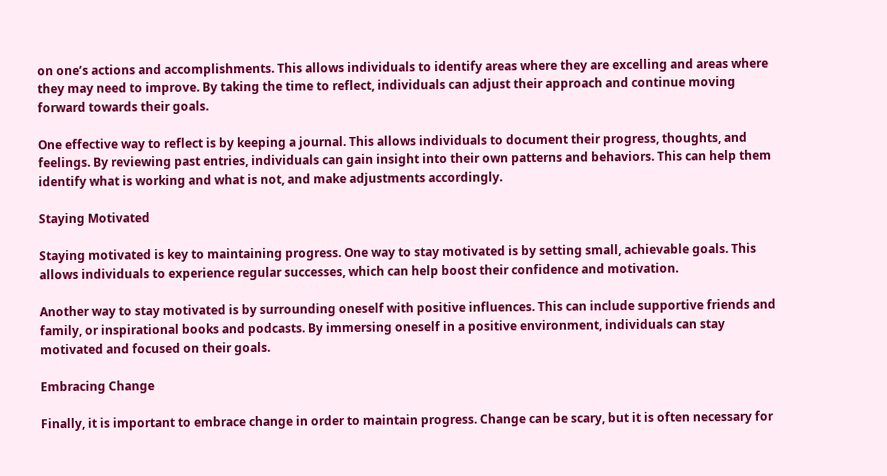on one’s actions and accomplishments. This allows individuals to identify areas where they are excelling and areas where they may need to improve. By taking the time to reflect, individuals can adjust their approach and continue moving forward towards their goals.

One effective way to reflect is by keeping a journal. This allows individuals to document their progress, thoughts, and feelings. By reviewing past entries, individuals can gain insight into their own patterns and behaviors. This can help them identify what is working and what is not, and make adjustments accordingly.

Staying Motivated

Staying motivated is key to maintaining progress. One way to stay motivated is by setting small, achievable goals. This allows individuals to experience regular successes, which can help boost their confidence and motivation.

Another way to stay motivated is by surrounding oneself with positive influences. This can include supportive friends and family, or inspirational books and podcasts. By immersing oneself in a positive environment, individuals can stay motivated and focused on their goals.

Embracing Change

Finally, it is important to embrace change in order to maintain progress. Change can be scary, but it is often necessary for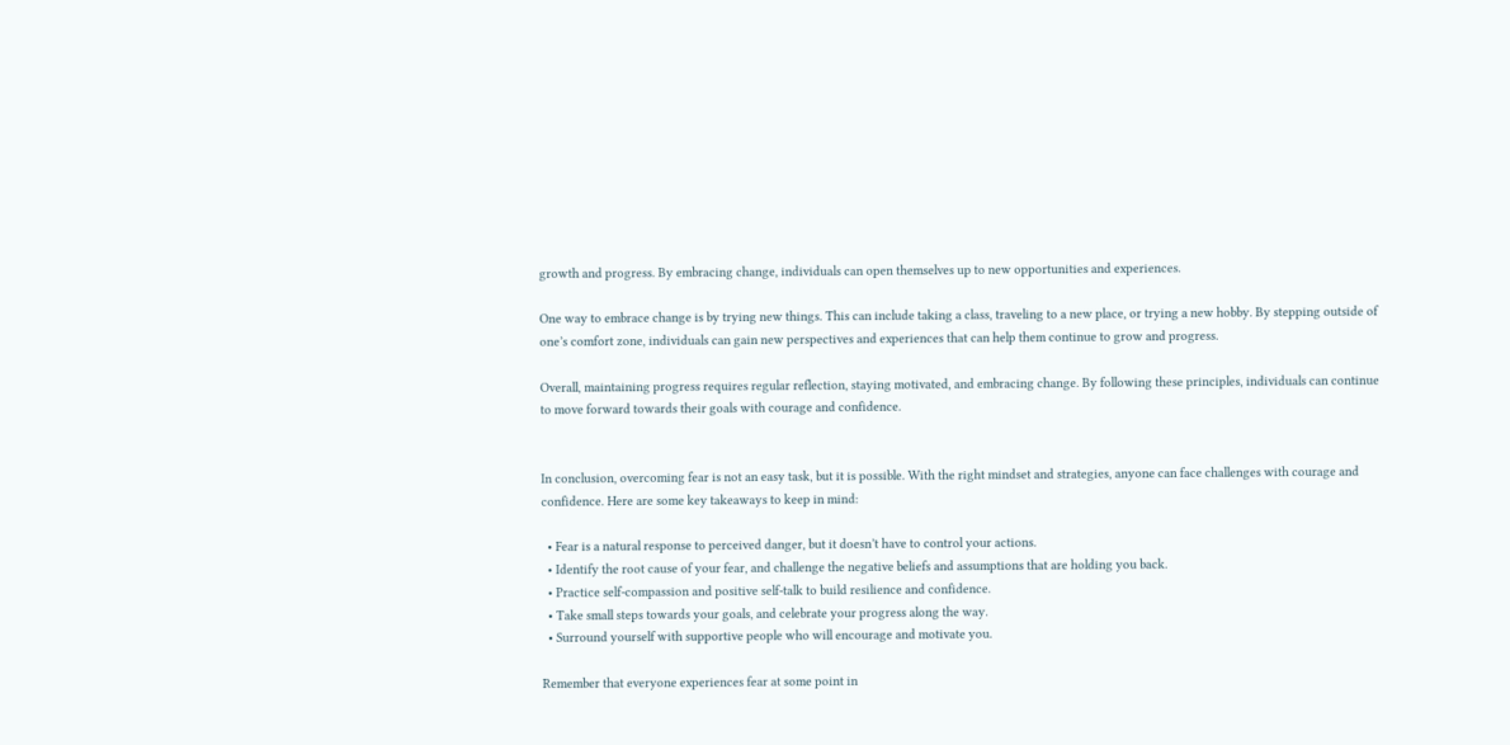growth and progress. By embracing change, individuals can open themselves up to new opportunities and experiences.

One way to embrace change is by trying new things. This can include taking a class, traveling to a new place, or trying a new hobby. By stepping outside of one’s comfort zone, individuals can gain new perspectives and experiences that can help them continue to grow and progress.

Overall, maintaining progress requires regular reflection, staying motivated, and embracing change. By following these principles, individuals can continue to move forward towards their goals with courage and confidence.


In conclusion, overcoming fear is not an easy task, but it is possible. With the right mindset and strategies, anyone can face challenges with courage and confidence. Here are some key takeaways to keep in mind:

  • Fear is a natural response to perceived danger, but it doesn’t have to control your actions.
  • Identify the root cause of your fear, and challenge the negative beliefs and assumptions that are holding you back.
  • Practice self-compassion and positive self-talk to build resilience and confidence.
  • Take small steps towards your goals, and celebrate your progress along the way.
  • Surround yourself with supportive people who will encourage and motivate you.

Remember that everyone experiences fear at some point in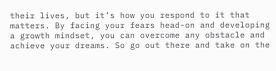their lives, but it’s how you respond to it that matters. By facing your fears head-on and developing a growth mindset, you can overcome any obstacle and achieve your dreams. So go out there and take on the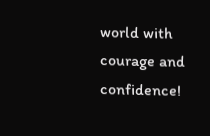world with courage and confidence!